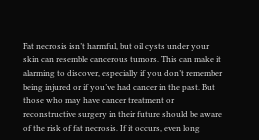Fat necrosis isn’t harmful, but oil cysts under your skin can resemble cancerous tumors. This can make it alarming to discover, especially if you don’t remember being injured or if you’ve had cancer in the past. But those who may have cancer treatment or reconstructive surgery in their future should be aware of the risk of fat necrosis. If it occurs, even long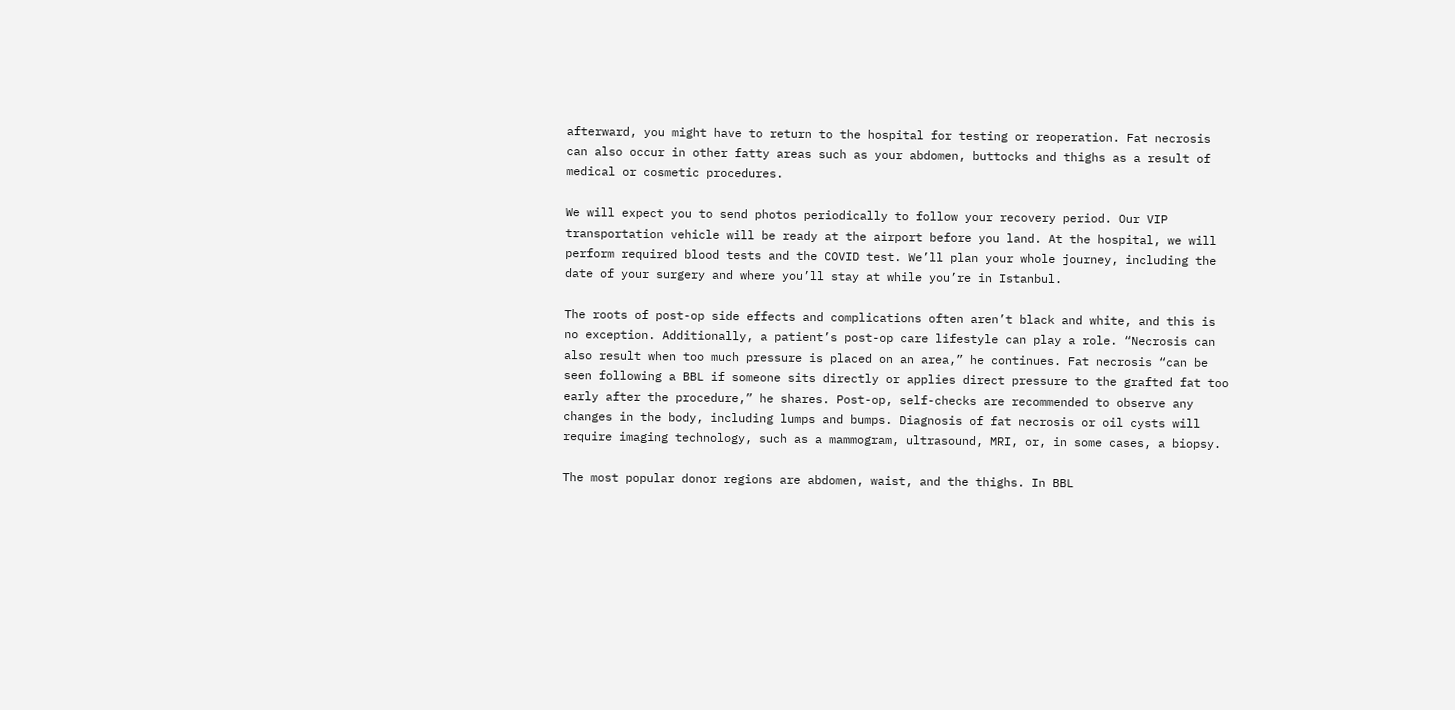afterward, you might have to return to the hospital for testing or reoperation. Fat necrosis can also occur in other fatty areas such as your abdomen, buttocks and thighs as a result of medical or cosmetic procedures.

We will expect you to send photos periodically to follow your recovery period. Our VIP transportation vehicle will be ready at the airport before you land. At the hospital, we will perform required blood tests and the COVID test. We’ll plan your whole journey, including the date of your surgery and where you’ll stay at while you’re in Istanbul.

The roots of post-op side effects and complications often aren’t black and white, and this is no exception. Additionally, a patient’s post-op care lifestyle can play a role. “Necrosis can also result when too much pressure is placed on an area,” he continues. Fat necrosis “can be seen following a BBL if someone sits directly or applies direct pressure to the grafted fat too early after the procedure,” he shares. Post-op, self-checks are recommended to observe any changes in the body, including lumps and bumps. Diagnosis of fat necrosis or oil cysts will require imaging technology, such as a mammogram, ultrasound, MRI, or, in some cases, a biopsy.

The most popular donor regions are abdomen, waist, and the thighs. In BBL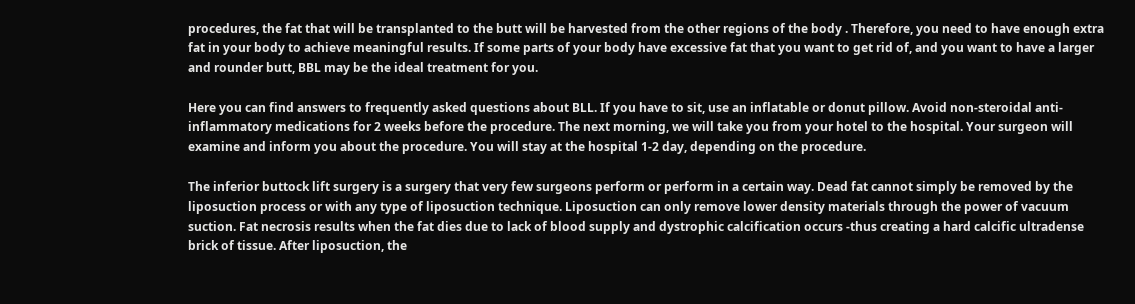procedures, the fat that will be transplanted to the butt will be harvested from the other regions of the body . Therefore, you need to have enough extra fat in your body to achieve meaningful results. If some parts of your body have excessive fat that you want to get rid of, and you want to have a larger and rounder butt, BBL may be the ideal treatment for you.

Here you can find answers to frequently asked questions about BLL. If you have to sit, use an inflatable or donut pillow. Avoid non-steroidal anti-inflammatory medications for 2 weeks before the procedure. The next morning, we will take you from your hotel to the hospital. Your surgeon will examine and inform you about the procedure. You will stay at the hospital 1-2 day, depending on the procedure.

The inferior buttock lift surgery is a surgery that very few surgeons perform or perform in a certain way. Dead fat cannot simply be removed by the liposuction process or with any type of liposuction technique. Liposuction can only remove lower density materials through the power of vacuum suction. Fat necrosis results when the fat dies due to lack of blood supply and dystrophic calcification occurs -thus creating a hard calcific ultradense brick of tissue. After liposuction, the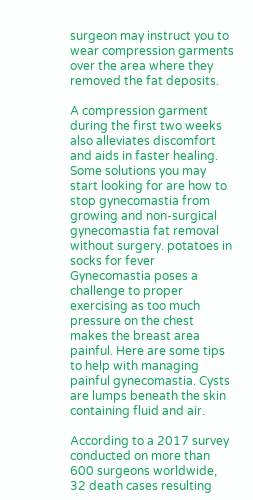surgeon may instruct you to wear compression garments over the area where they removed the fat deposits.

A compression garment during the first two weeks also alleviates discomfort and aids in faster healing. Some solutions you may start looking for are how to stop gynecomastia from growing and non-surgical gynecomastia fat removal without surgery. potatoes in socks for fever Gynecomastia poses a challenge to proper exercising as too much pressure on the chest makes the breast area painful. Here are some tips to help with managing painful gynecomastia. Cysts are lumps beneath the skin containing fluid and air.

According to a 2017 survey conducted on more than 600 surgeons worldwide, 32 death cases resulting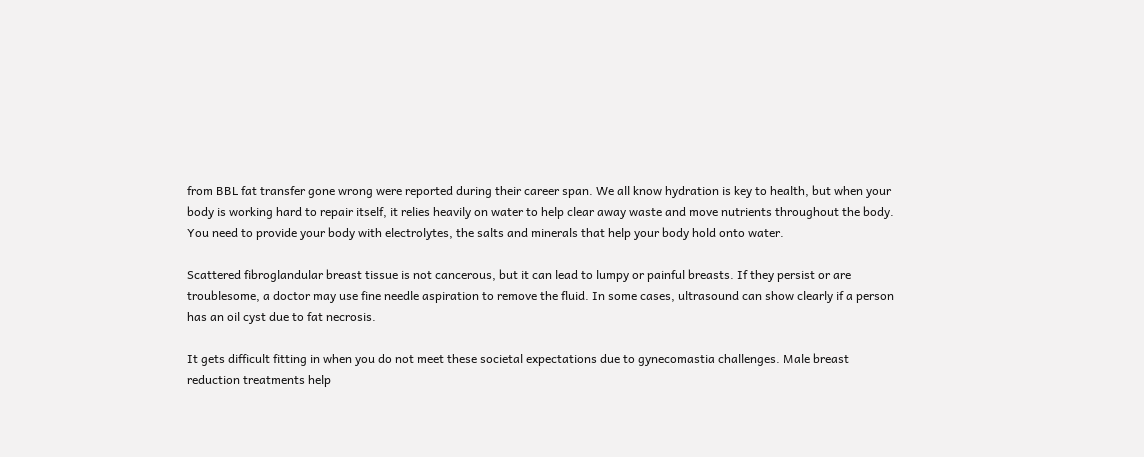from BBL fat transfer gone wrong were reported during their career span. We all know hydration is key to health, but when your body is working hard to repair itself, it relies heavily on water to help clear away waste and move nutrients throughout the body. You need to provide your body with electrolytes, the salts and minerals that help your body hold onto water.

Scattered fibroglandular breast tissue is not cancerous, but it can lead to lumpy or painful breasts. If they persist or are troublesome, a doctor may use fine needle aspiration to remove the fluid. In some cases, ultrasound can show clearly if a person has an oil cyst due to fat necrosis.

It gets difficult fitting in when you do not meet these societal expectations due to gynecomastia challenges. Male breast reduction treatments help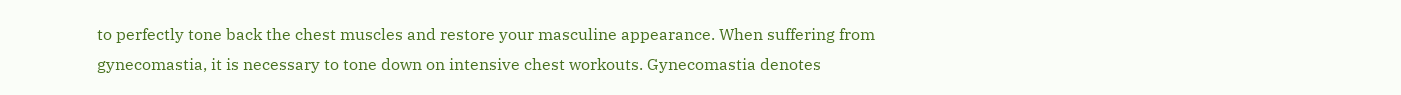to perfectly tone back the chest muscles and restore your masculine appearance. When suffering from gynecomastia, it is necessary to tone down on intensive chest workouts. Gynecomastia denotes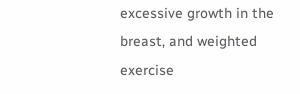excessive growth in the breast, and weighted exercise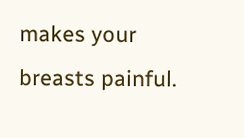makes your breasts painful.